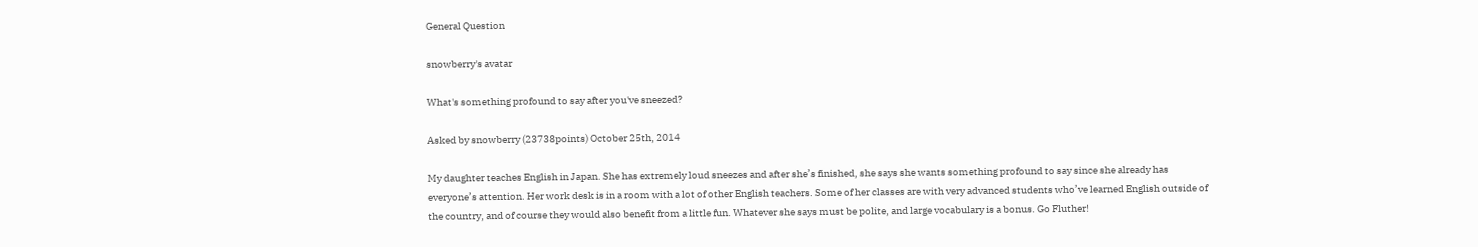General Question

snowberry's avatar

What's something profound to say after you've sneezed?

Asked by snowberry (23738points) October 25th, 2014

My daughter teaches English in Japan. She has extremely loud sneezes and after she’s finished, she says she wants something profound to say since she already has everyone’s attention. Her work desk is in a room with a lot of other English teachers. Some of her classes are with very advanced students who’ve learned English outside of the country, and of course they would also benefit from a little fun. Whatever she says must be polite, and large vocabulary is a bonus. Go Fluther!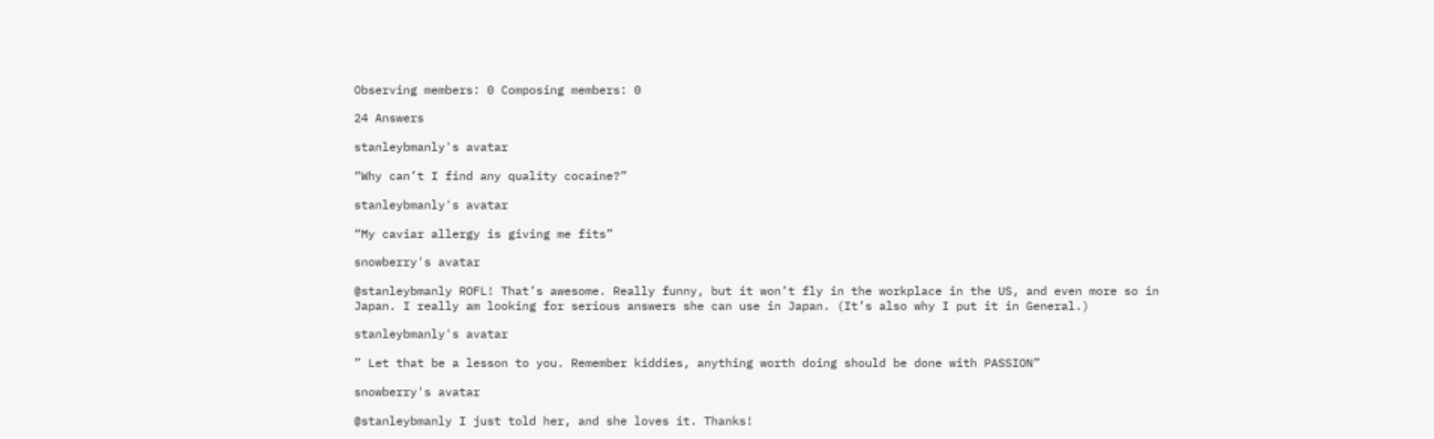Observing members: 0 Composing members: 0

24 Answers

stanleybmanly's avatar

“Why can’t I find any quality cocaine?”

stanleybmanly's avatar

“My caviar allergy is giving me fits”

snowberry's avatar

@stanleybmanly ROFL! That’s awesome. Really funny, but it won’t fly in the workplace in the US, and even more so in Japan. I really am looking for serious answers she can use in Japan. (It’s also why I put it in General.)

stanleybmanly's avatar

” Let that be a lesson to you. Remember kiddies, anything worth doing should be done with PASSION”

snowberry's avatar

@stanleybmanly I just told her, and she loves it. Thanks!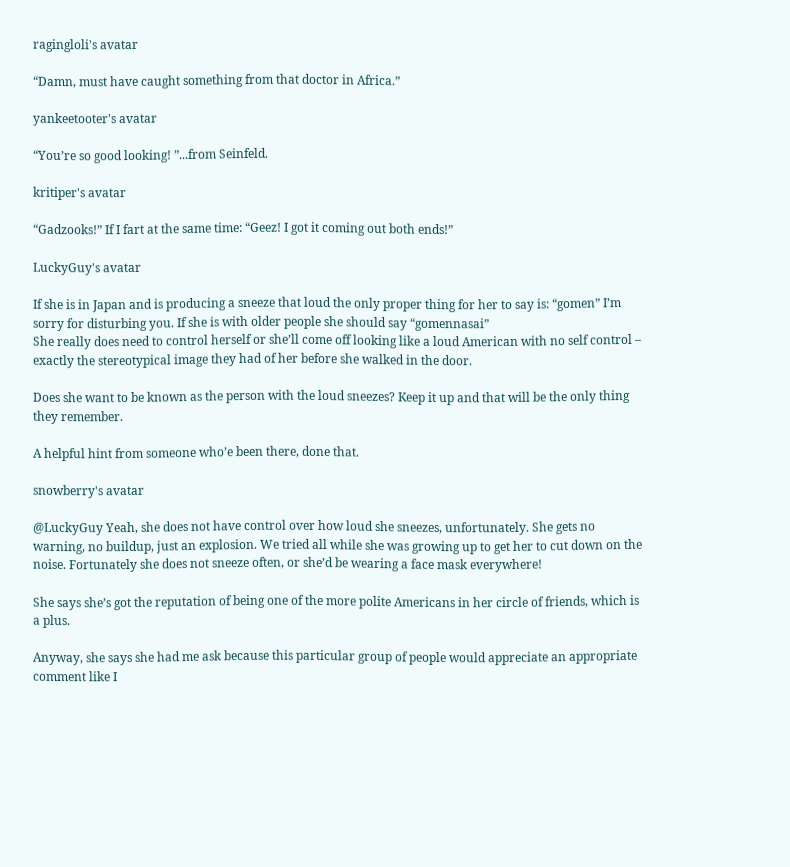ragingloli's avatar

“Damn, must have caught something from that doctor in Africa.”

yankeetooter's avatar

“You’re so good looking! ”...from Seinfeld.

kritiper's avatar

“Gadzooks!” If I fart at the same time: “Geez! I got it coming out both ends!”

LuckyGuy's avatar

If she is in Japan and is producing a sneeze that loud the only proper thing for her to say is: “gomen” I’m sorry for disturbing you. If she is with older people she should say “gomennasai”
She really does need to control herself or she’ll come off looking like a loud American with no self control – exactly the stereotypical image they had of her before she walked in the door.

Does she want to be known as the person with the loud sneezes? Keep it up and that will be the only thing they remember.

A helpful hint from someone who’e been there, done that.

snowberry's avatar

@LuckyGuy Yeah, she does not have control over how loud she sneezes, unfortunately. She gets no warning, no buildup, just an explosion. We tried all while she was growing up to get her to cut down on the noise. Fortunately she does not sneeze often, or she’d be wearing a face mask everywhere!

She says she’s got the reputation of being one of the more polite Americans in her circle of friends, which is a plus.

Anyway, she says she had me ask because this particular group of people would appreciate an appropriate comment like I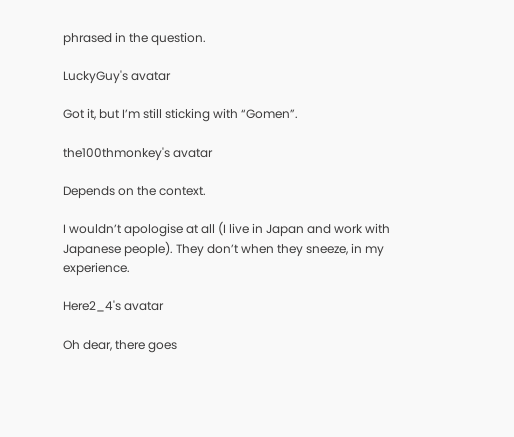phrased in the question.

LuckyGuy's avatar

Got it, but I’m still sticking with “Gomen”.

the100thmonkey's avatar

Depends on the context.

I wouldn’t apologise at all (I live in Japan and work with Japanese people). They don’t when they sneeze, in my experience.

Here2_4's avatar

Oh dear, there goes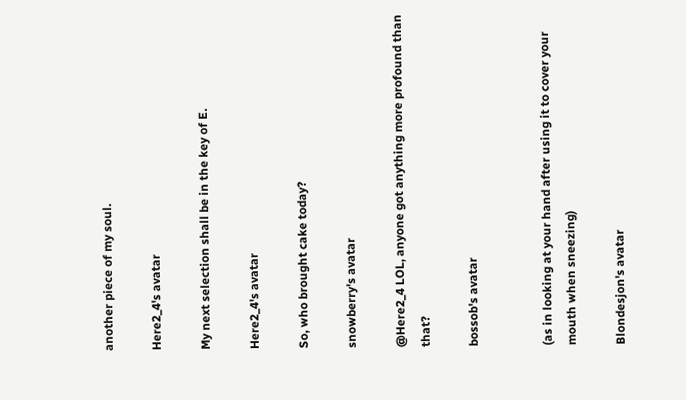another piece of my soul.

Here2_4's avatar

My next selection shall be in the key of E.

Here2_4's avatar

So, who brought cake today?

snowberry's avatar

@Here2_4 LOL, anyone got anything more profound than that?

bossob's avatar


(as in looking at your hand after using it to cover your mouth when sneezing)

Blondesjon's avatar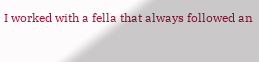I worked with a fella that always followed an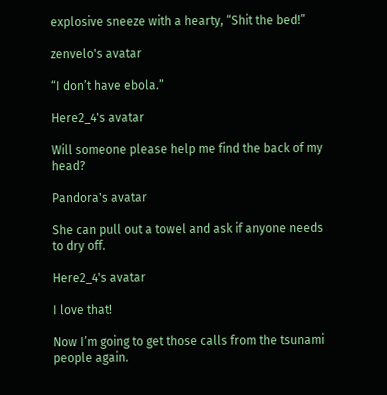explosive sneeze with a hearty, “Shit the bed!”

zenvelo's avatar

“I don’t have ebola.”

Here2_4's avatar

Will someone please help me find the back of my head?

Pandora's avatar

She can pull out a towel and ask if anyone needs to dry off.

Here2_4's avatar

I love that!

Now I’m going to get those calls from the tsunami people again.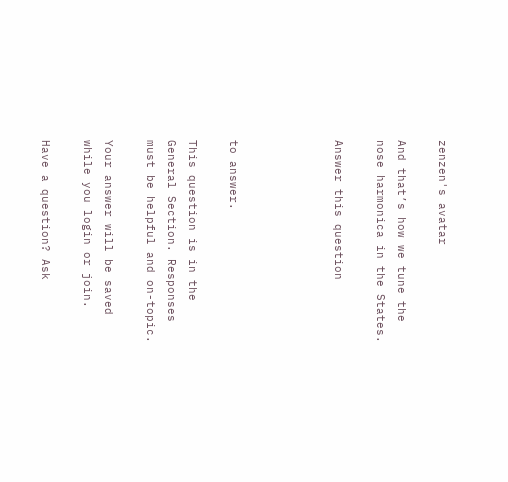zenzen's avatar

And that’s how we tune the nose harmonica in the States.

Answer this question




to answer.

This question is in the General Section. Responses must be helpful and on-topic.

Your answer will be saved while you login or join.

Have a question? Ask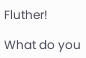Fluther!

What do you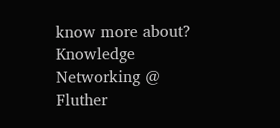know more about?
Knowledge Networking @ Fluther